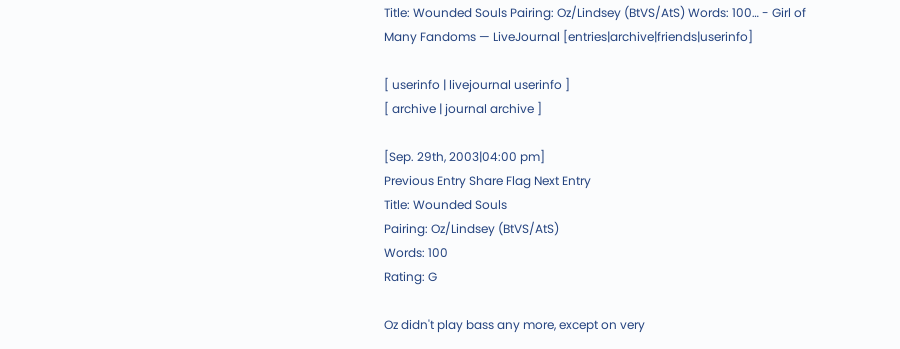Title: Wounded Souls Pairing: Oz/Lindsey (BtVS/AtS) Words: 100… - Girl of Many Fandoms — LiveJournal [entries|archive|friends|userinfo]

[ userinfo | livejournal userinfo ]
[ archive | journal archive ]

[Sep. 29th, 2003|04:00 pm]
Previous Entry Share Flag Next Entry
Title: Wounded Souls
Pairing: Oz/Lindsey (BtVS/AtS)
Words: 100
Rating: G

Oz didn't play bass any more, except on very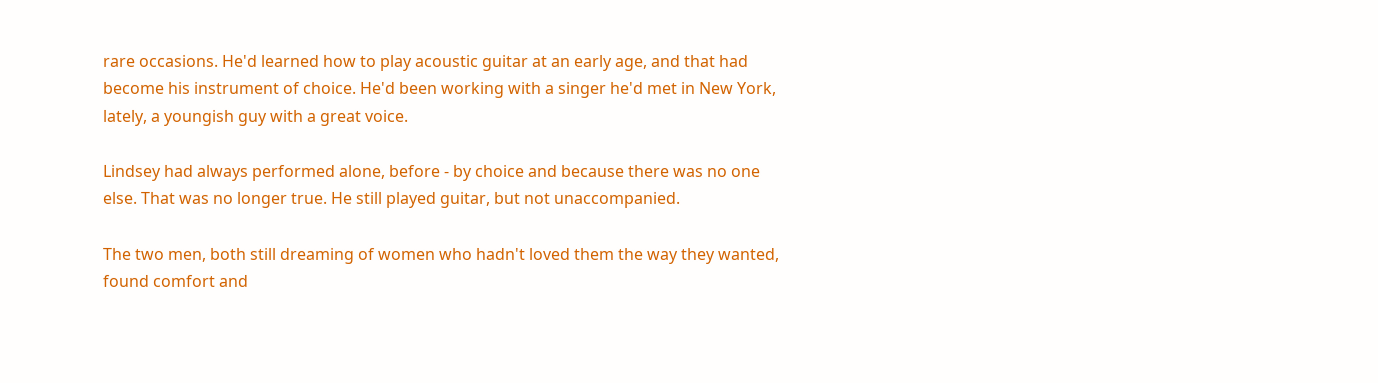rare occasions. He'd learned how to play acoustic guitar at an early age, and that had become his instrument of choice. He'd been working with a singer he'd met in New York, lately, a youngish guy with a great voice.

Lindsey had always performed alone, before - by choice and because there was no one else. That was no longer true. He still played guitar, but not unaccompanied.

The two men, both still dreaming of women who hadn't loved them the way they wanted, found comfort and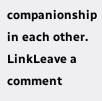companionship in each other.
LinkLeave a comment